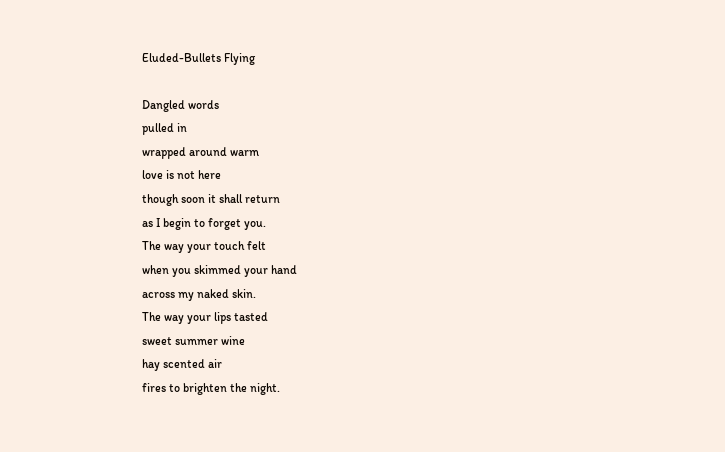Eluded-Bullets Flying

Dangled words
pulled in
wrapped around warm
love is not here
though soon it shall return
as I begin to forget you.
The way your touch felt
when you skimmed your hand
across my naked skin.
The way your lips tasted
sweet summer wine
hay scented air
fires to brighten the night.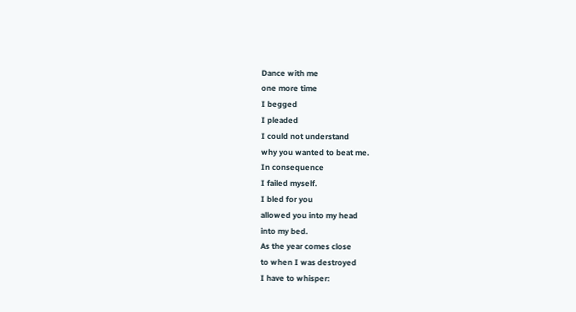Dance with me
one more time
I begged
I pleaded
I could not understand
why you wanted to beat me.
In consequence
I failed myself.
I bled for you
allowed you into my head
into my bed.
As the year comes close
to when I was destroyed
I have to whisper: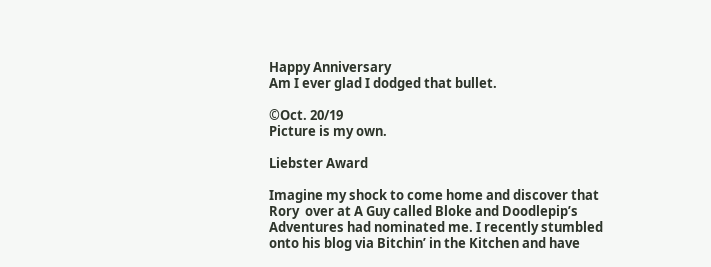Happy Anniversary
Am I ever glad I dodged that bullet.

©Oct. 20/19
Picture is my own.

Liebster Award

Imagine my shock to come home and discover that Rory  over at A Guy called Bloke and Doodlepip’s Adventures had nominated me. I recently stumbled onto his blog via Bitchin’ in the Kitchen and have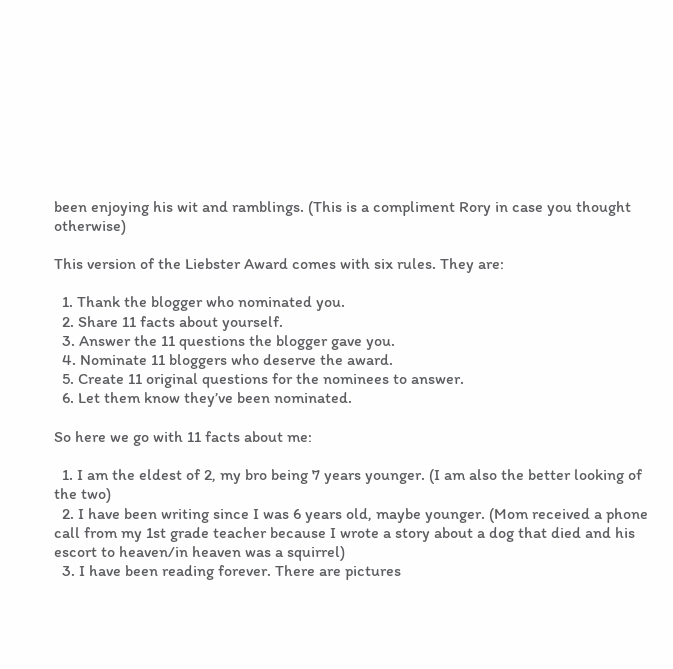been enjoying his wit and ramblings. (This is a compliment Rory in case you thought otherwise)

This version of the Liebster Award comes with six rules. They are:

  1. Thank the blogger who nominated you.
  2. Share 11 facts about yourself.
  3. Answer the 11 questions the blogger gave you.
  4. Nominate 11 bloggers who deserve the award.
  5. Create 11 original questions for the nominees to answer.
  6. Let them know they’ve been nominated.

So here we go with 11 facts about me:

  1. I am the eldest of 2, my bro being 7 years younger. (I am also the better looking of the two)
  2. I have been writing since I was 6 years old, maybe younger. (Mom received a phone call from my 1st grade teacher because I wrote a story about a dog that died and his escort to heaven/in heaven was a squirrel)
  3. I have been reading forever. There are pictures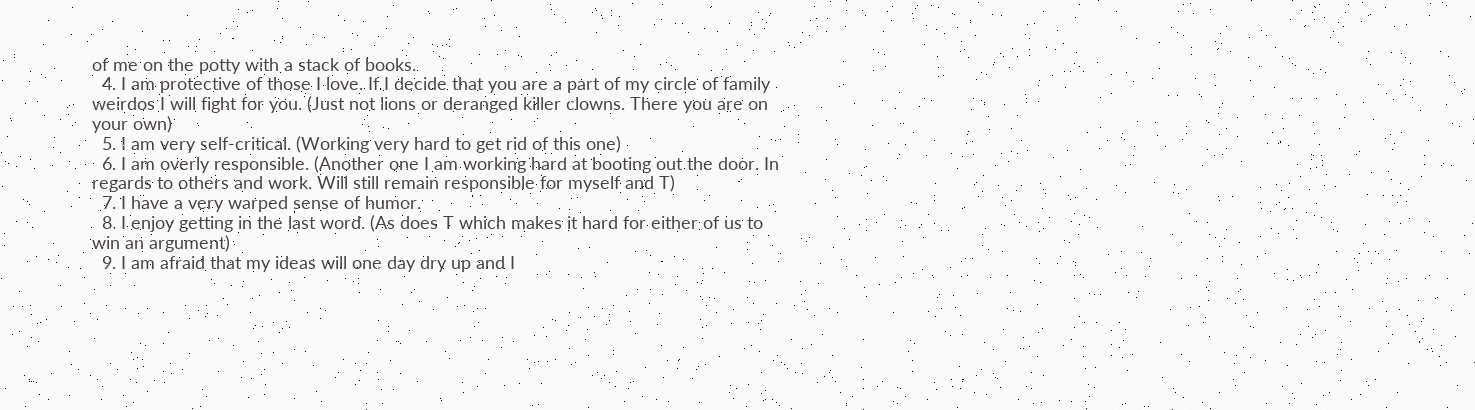of me on the potty with a stack of books.
  4. I am protective of those I love. If I decide that you are a part of my circle of family weirdos I will fight for you. (Just not lions or deranged killer clowns. There you are on your own)
  5. I am very self-critical. (Working very hard to get rid of this one)
  6. I am overly responsible. (Another one I am working hard at booting out the door. In regards to others and work. Will still remain responsible for myself and T)
  7. I have a very warped sense of humor.
  8. I enjoy getting in the last word. (As does T which makes it hard for either of us to win an argument)
  9. I am afraid that my ideas will one day dry up and I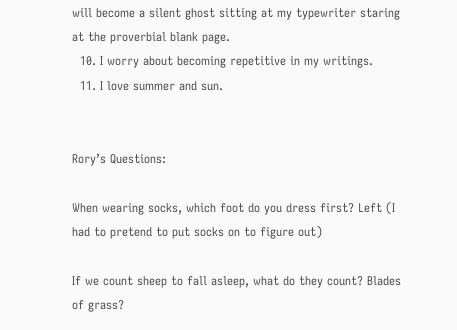will become a silent ghost sitting at my typewriter staring at the proverbial blank page.
  10. I worry about becoming repetitive in my writings.
  11. I love summer and sun.


Rory’s Questions:

When wearing socks, which foot do you dress first? Left (I had to pretend to put socks on to figure out)

If we count sheep to fall asleep, what do they count? Blades of grass?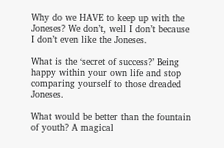Why do we HAVE to keep up with the Joneses? We don’t, well I don’t because I don’t even like the Joneses.

What is the ‘secret of success?’ Being happy within your own life and stop comparing yourself to those dreaded Joneses.

What would be better than the fountain of youth? A magical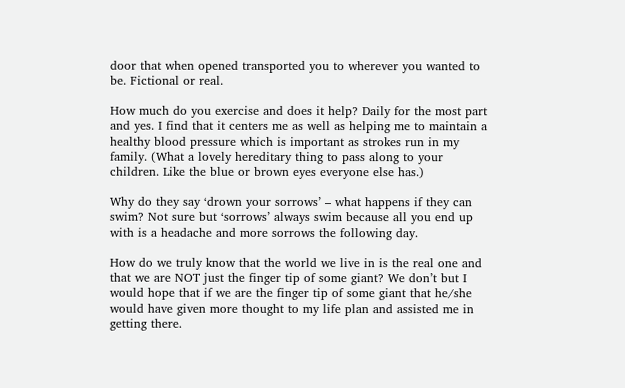door that when opened transported you to wherever you wanted to be. Fictional or real.

How much do you exercise and does it help? Daily for the most part and yes. I find that it centers me as well as helping me to maintain a healthy blood pressure which is important as strokes run in my family. (What a lovely hereditary thing to pass along to your children. Like the blue or brown eyes everyone else has.)

Why do they say ‘drown your sorrows’ – what happens if they can swim? Not sure but ‘sorrows’ always swim because all you end up with is a headache and more sorrows the following day.

How do we truly know that the world we live in is the real one and that we are NOT just the finger tip of some giant? We don’t but I would hope that if we are the finger tip of some giant that he/she would have given more thought to my life plan and assisted me in getting there.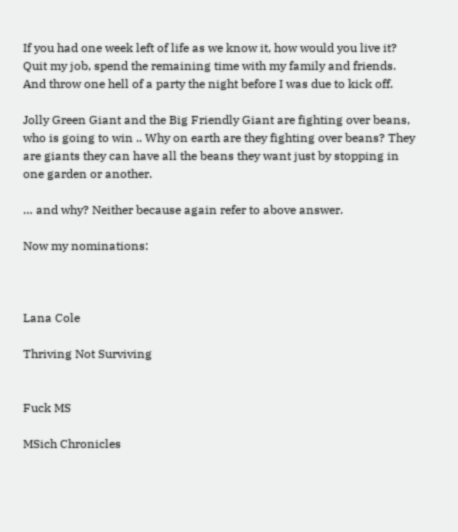If you had one week left of life as we know it, how would you live it? Quit my job, spend the remaining time with my family and friends. And throw one hell of a party the night before I was due to kick off.

Jolly Green Giant and the Big Friendly Giant are fighting over beans, who is going to win .. Why on earth are they fighting over beans? They are giants they can have all the beans they want just by stopping in one garden or another.

… and why? Neither because again refer to above answer.

Now my nominations:



Lana Cole

Thriving Not Surviving


Fuck MS

MSich Chronicles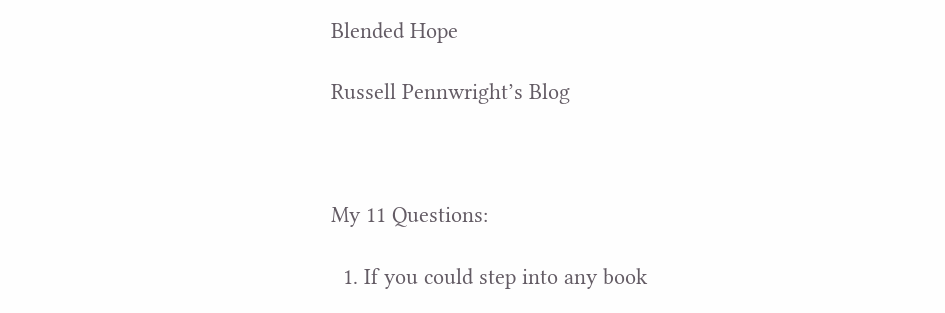Blended Hope

Russell Pennwright’s Blog



My 11 Questions:

  1. If you could step into any book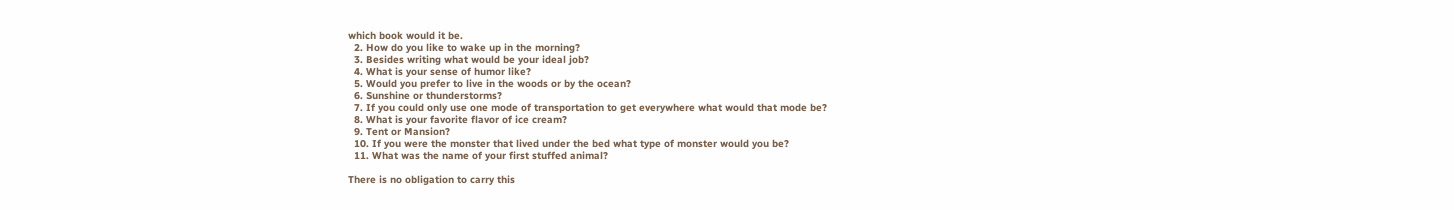which book would it be.
  2. How do you like to wake up in the morning?
  3. Besides writing what would be your ideal job?
  4. What is your sense of humor like?
  5. Would you prefer to live in the woods or by the ocean?
  6. Sunshine or thunderstorms?
  7. If you could only use one mode of transportation to get everywhere what would that mode be?
  8. What is your favorite flavor of ice cream?
  9. Tent or Mansion?
  10. If you were the monster that lived under the bed what type of monster would you be?
  11. What was the name of your first stuffed animal?

There is no obligation to carry this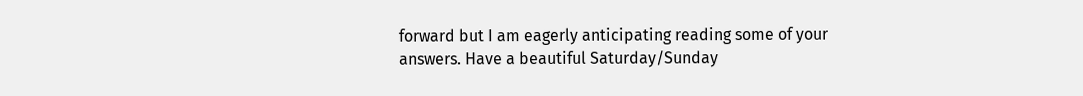forward but I am eagerly anticipating reading some of your answers. Have a beautiful Saturday/Sunday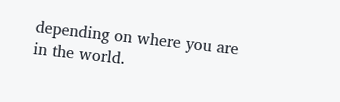depending on where you are in the world.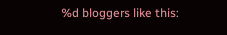%d bloggers like this: